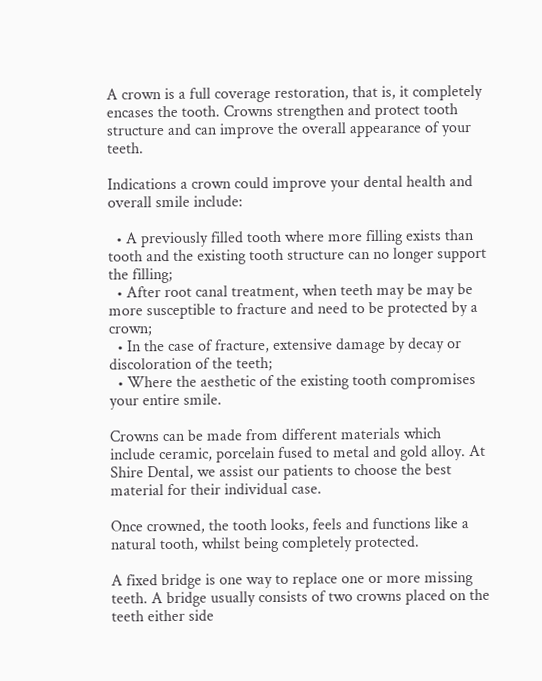A crown is a full coverage restoration, that is, it completely encases the tooth. Crowns strengthen and protect tooth structure and can improve the overall appearance of your teeth.

Indications a crown could improve your dental health and overall smile include:

  • A previously filled tooth where more filling exists than tooth and the existing tooth structure can no longer support the filling;
  • After root canal treatment, when teeth may be may be more susceptible to fracture and need to be protected by a crown;
  • In the case of fracture, extensive damage by decay or discoloration of the teeth;
  • Where the aesthetic of the existing tooth compromises your entire smile.

Crowns can be made from different materials which include ceramic, porcelain fused to metal and gold alloy. At Shire Dental, we assist our patients to choose the best material for their individual case.

Once crowned, the tooth looks, feels and functions like a natural tooth, whilst being completely protected.

A fixed bridge is one way to replace one or more missing teeth. A bridge usually consists of two crowns placed on the teeth either side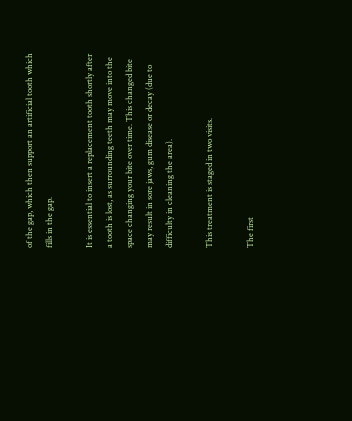of the gap, which then support an artificial tooth which fills in the gap.

It is essential to insert a replacement tooth shortly after a tooth is lost, as surrounding teeth may move into the space changing your bite over time. This changed bite may result in sore jaws, gum disease or decay (due to difficulty in cleaning the area).

This treatment is staged in two visits.

The first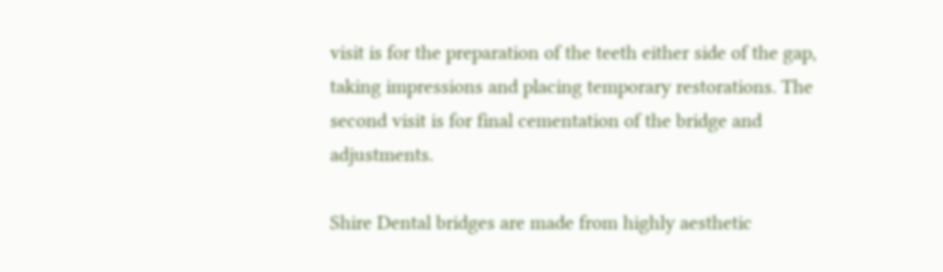visit is for the preparation of the teeth either side of the gap, taking impressions and placing temporary restorations. The second visit is for final cementation of the bridge and adjustments.

Shire Dental bridges are made from highly aesthetic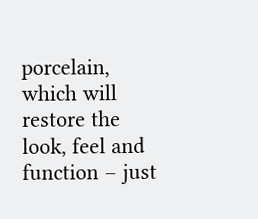porcelain, which will restore the look, feel and function – just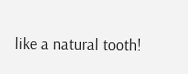like a natural tooth!